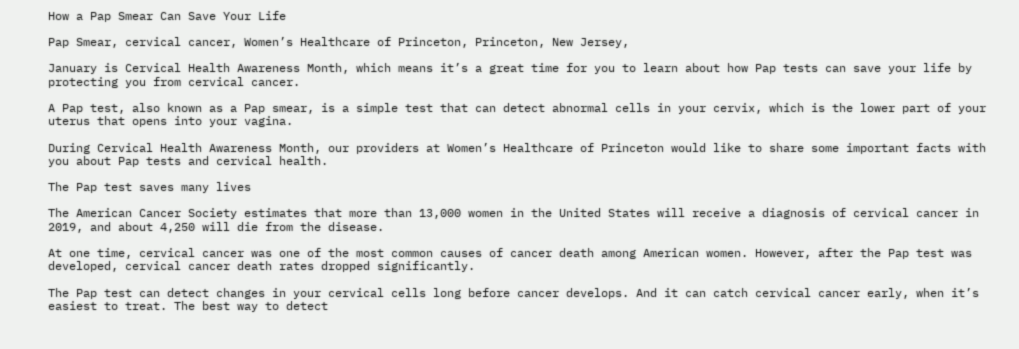How a Pap Smear Can Save Your Life

Pap Smear, cervical cancer, Women’s Healthcare of Princeton, Princeton, New Jersey,

January is Cervical Health Awareness Month, which means it’s a great time for you to learn about how Pap tests can save your life by protecting you from cervical cancer.

A Pap test, also known as a Pap smear, is a simple test that can detect abnormal cells in your cervix, which is the lower part of your uterus that opens into your vagina.

During Cervical Health Awareness Month, our providers at Women’s Healthcare of Princeton would like to share some important facts with you about Pap tests and cervical health.

The Pap test saves many lives

The American Cancer Society estimates that more than 13,000 women in the United States will receive a diagnosis of cervical cancer in 2019, and about 4,250 will die from the disease.

At one time, cervical cancer was one of the most common causes of cancer death among American women. However, after the Pap test was developed, cervical cancer death rates dropped significantly.

The Pap test can detect changes in your cervical cells long before cancer develops. And it can catch cervical cancer early, when it’s easiest to treat. The best way to detect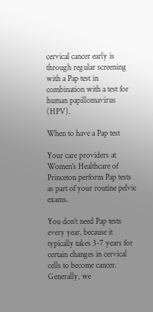cervical cancer early is through regular screening with a Pap test in combination with a test for human papillomavirus (HPV).

When to have a Pap test

Your care providers at Women’s Healthcare of Princeton perform Pap tests as part of your routine pelvic exams.

You don’t need Pap tests every year, because it typically takes 3-7 years for certain changes in cervical cells to become cancer. Generally, we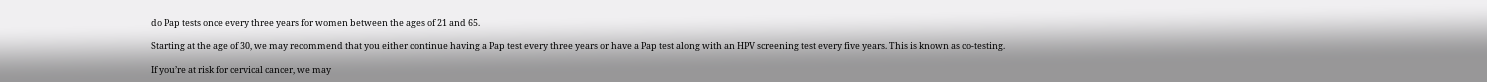do Pap tests once every three years for women between the ages of 21 and 65.

Starting at the age of 30, we may recommend that you either continue having a Pap test every three years or have a Pap test along with an HPV screening test every five years. This is known as co-testing.

If you’re at risk for cervical cancer, we may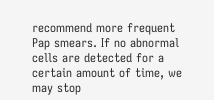recommend more frequent Pap smears. If no abnormal cells are detected for a certain amount of time, we may stop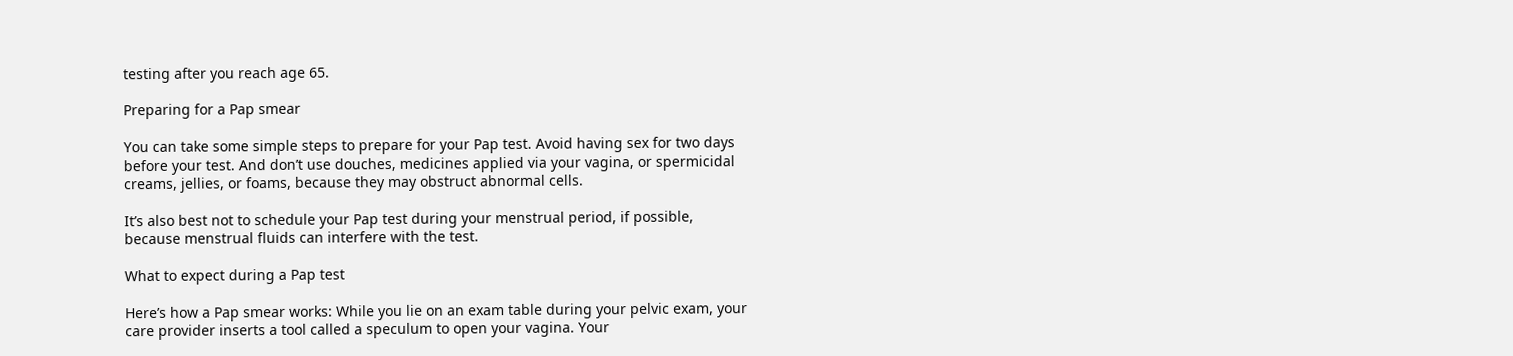testing after you reach age 65.

Preparing for a Pap smear

You can take some simple steps to prepare for your Pap test. Avoid having sex for two days before your test. And don’t use douches, medicines applied via your vagina, or spermicidal creams, jellies, or foams, because they may obstruct abnormal cells.

It’s also best not to schedule your Pap test during your menstrual period, if possible, because menstrual fluids can interfere with the test.

What to expect during a Pap test

Here’s how a Pap smear works: While you lie on an exam table during your pelvic exam, your care provider inserts a tool called a speculum to open your vagina. Your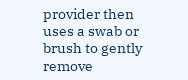provider then uses a swab or brush to gently remove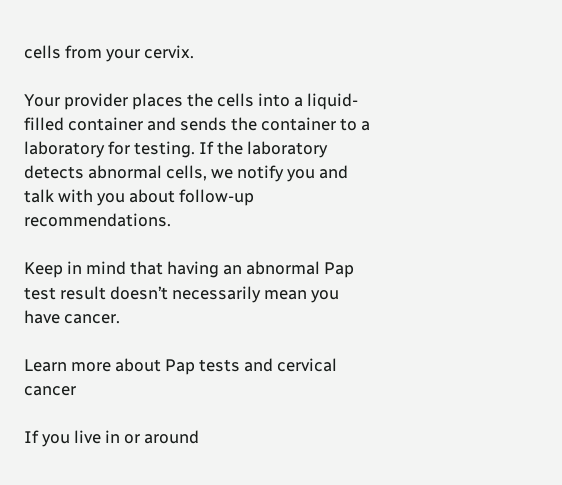cells from your cervix.

Your provider places the cells into a liquid-filled container and sends the container to a laboratory for testing. If the laboratory detects abnormal cells, we notify you and talk with you about follow-up recommendations.

Keep in mind that having an abnormal Pap test result doesn’t necessarily mean you have cancer.

Learn more about Pap tests and cervical cancer

If you live in or around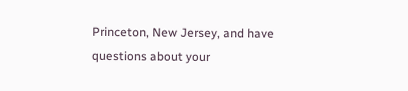Princeton, New Jersey, and have questions about your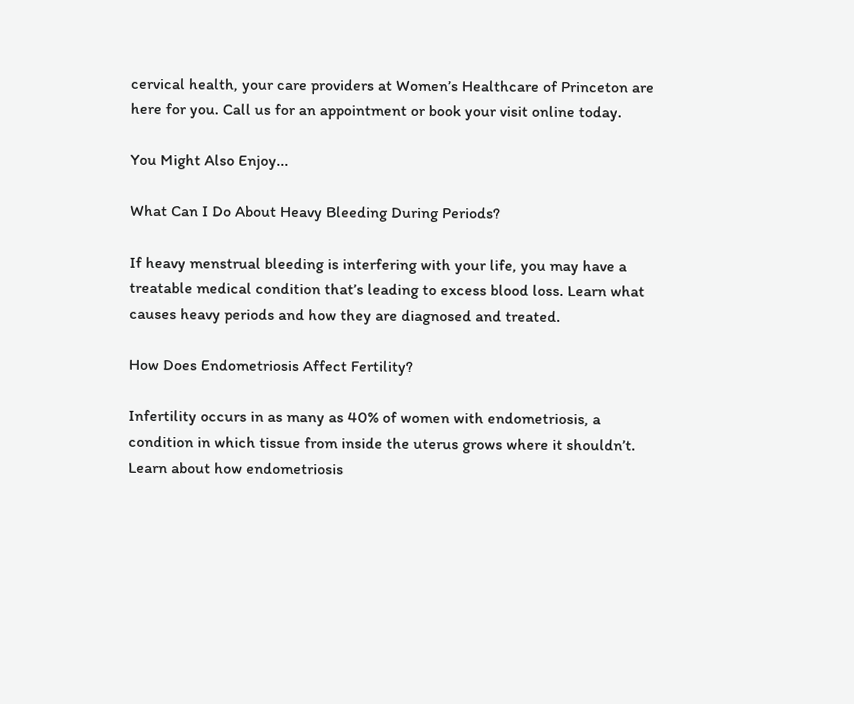cervical health, your care providers at Women’s Healthcare of Princeton are here for you. Call us for an appointment or book your visit online today.

You Might Also Enjoy...

What Can I Do About Heavy Bleeding During Periods?

If heavy menstrual bleeding is interfering with your life, you may have a treatable medical condition that’s leading to excess blood loss. Learn what causes heavy periods and how they are diagnosed and treated.

How Does Endometriosis Affect Fertility?

Infertility occurs in as many as 40% of women with endometriosis, a condition in which tissue from inside the uterus grows where it shouldn’t. Learn about how endometriosis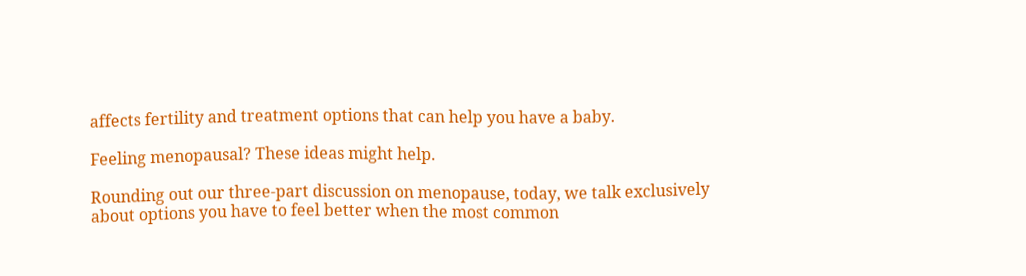affects fertility and treatment options that can help you have a baby.

Feeling menopausal? These ideas might help.

Rounding out our three-part discussion on menopause, today, we talk exclusively about options you have to feel better when the most common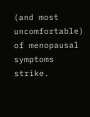(and most uncomfortable) of menopausal symptoms strike.